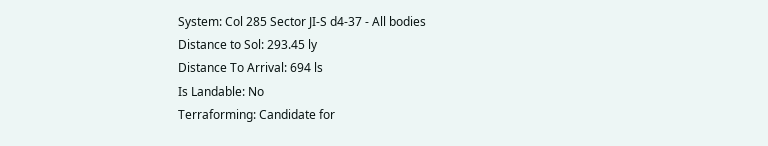System: Col 285 Sector JI-S d4-37 - All bodies
Distance to Sol: 293.45 ly
Distance To Arrival: 694 ls
Is Landable: No
Terraforming: Candidate for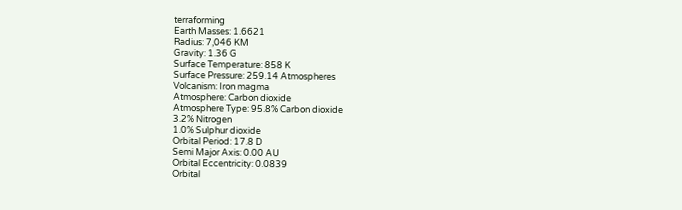terraforming
Earth Masses: 1.6621
Radius: 7,046 KM
Gravity: 1.36 G
Surface Temperature: 858 K
Surface Pressure: 259.14 Atmospheres
Volcanism: Iron magma
Atmosphere: Carbon dioxide
Atmosphere Type: 95.8% Carbon dioxide
3.2% Nitrogen
1.0% Sulphur dioxide
Orbital Period: 17.8 D
Semi Major Axis: 0.00 AU
Orbital Eccentricity: 0.0839
Orbital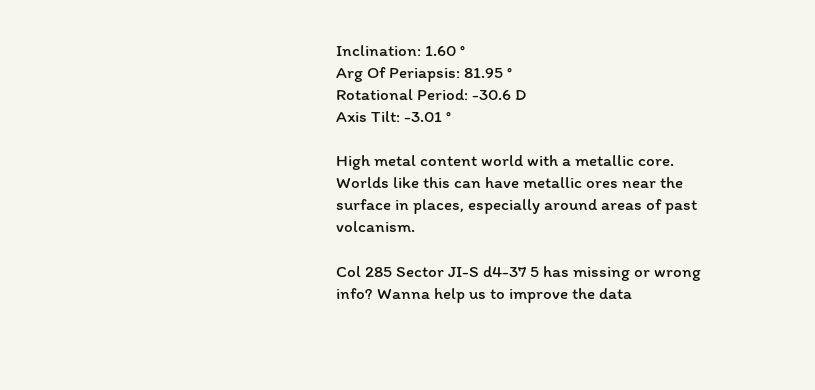Inclination: 1.60 °
Arg Of Periapsis: 81.95 °
Rotational Period: -30.6 D
Axis Tilt: -3.01 °

High metal content world with a metallic core. Worlds like this can have metallic ores near the surface in places, especially around areas of past volcanism.

Col 285 Sector JI-S d4-37 5 has missing or wrong info? Wanna help us to improve the data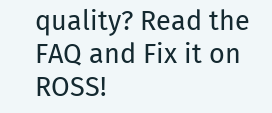quality? Read the FAQ and Fix it on ROSS!